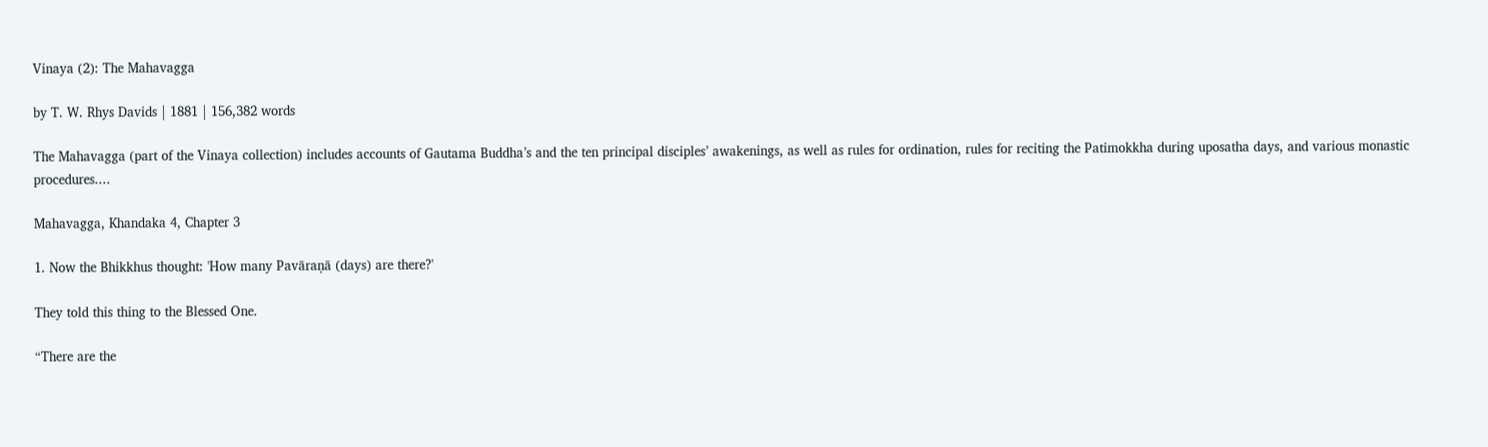Vinaya (2): The Mahavagga

by T. W. Rhys Davids | 1881 | 156,382 words

The Mahavagga (part of the Vinaya collection) includes accounts of Gautama Buddha’s and the ten principal disciples’ awakenings, as well as rules for ordination, rules for reciting the Patimokkha during uposatha days, and various monastic procedures....

Mahavagga, Khandaka 4, Chapter 3

1. Now the Bhikkhus thought: 'How many Pavāraṇā (days) are there?'

They told this thing to the Blessed One.

“There are the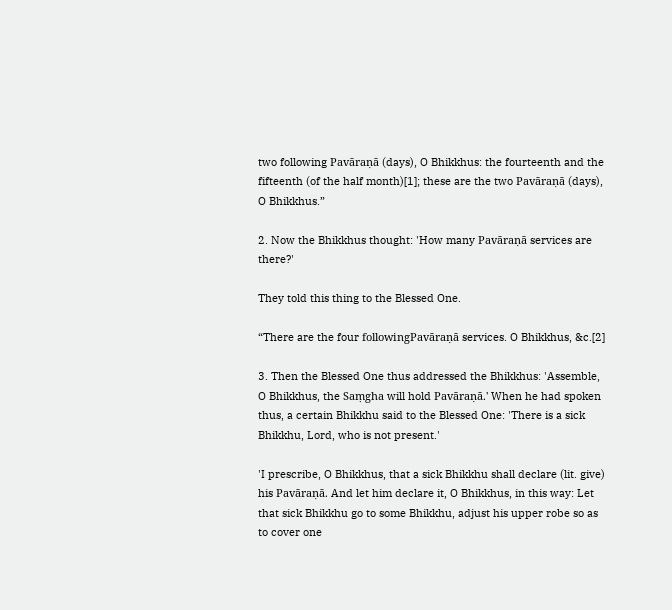two following Pavāraṇā (days), O Bhikkhus: the fourteenth and the fifteenth (of the half month)[1]; these are the two Pavāraṇā (days), O Bhikkhus.”

2. Now the Bhikkhus thought: 'How many Pavāraṇā services are there?'

They told this thing to the Blessed One.

“There are the four followingPavāraṇā services. O Bhikkhus, &c.[2]

3. Then the Blessed One thus addressed the Bhikkhus: 'Assemble, O Bhikkhus, the Saṃgha will hold Pavāraṇā.' When he had spoken thus, a certain Bhikkhu said to the Blessed One: 'There is a sick Bhikkhu, Lord, who is not present.'

'I prescribe, O Bhikkhus, that a sick Bhikkhu shall declare (lit. give) his Pavāraṇā. And let him declare it, O Bhikkhus, in this way: Let that sick Bhikkhu go to some Bhikkhu, adjust his upper robe so as to cover one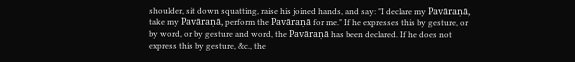shoulder, sit down squatting, raise his joined hands, and say: "I declare my Pavāraṇā, take my Pavāraṇā, perform the Pavāraṇā for me." If he expresses this by gesture, or by word, or by gesture and word, the Pavāraṇā has been declared. If he does not express this by gesture, &c., the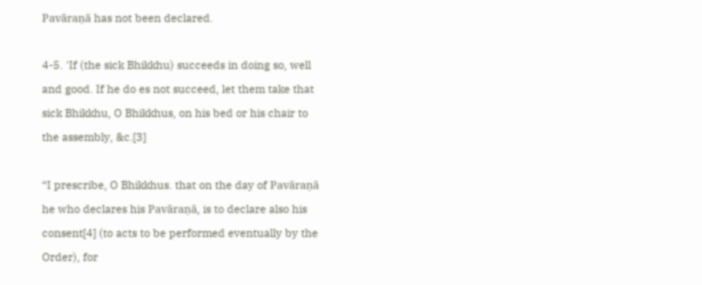Pavāraṇā has not been declared.

4-5. 'If (the sick Bhikkhu) succeeds in doing so, well and good. If he do es not succeed, let them take that sick Bhikkhu, O Bhikkhus, on his bed or his chair to the assembly, &c.[3]

“I prescribe, O Bhikkhus. that on the day of Pavāraṇā he who declares his Pavāraṇā, is to declare also his consent[4] (to acts to be performed eventually by the Order), for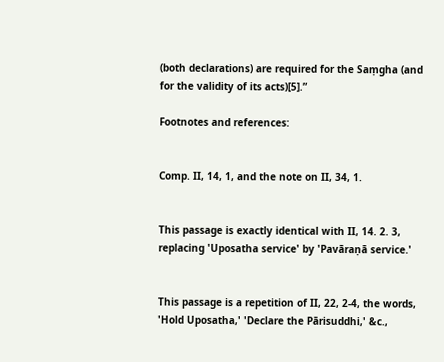(both declarations) are required for the Saṃgha (and for the validity of its acts)[5].”

Footnotes and references:


Comp. II, 14, 1, and the note on II, 34, 1.


This passage is exactly identical with II, 14. 2. 3, replacing 'Uposatha service' by 'Pavāraṇā service.'


This passage is a repetition of II, 22, 2-4, the words, 'Hold Uposatha,' 'Declare the Pārisuddhi,' &c.,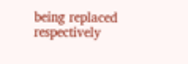being replaced respectively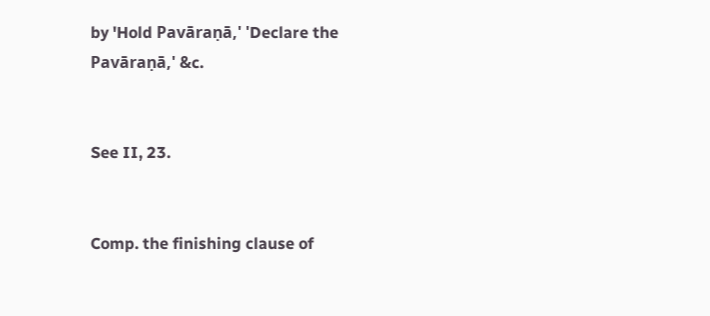by 'Hold Pavāraṇā,' 'Declare the Pavāraṇā,' &c.


See II, 23.


Comp. the finishing clause of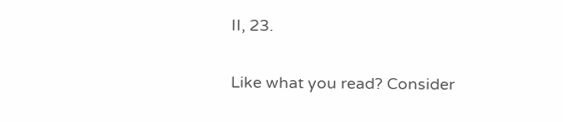II, 23.

Like what you read? Consider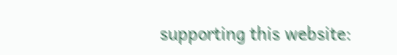supporting this website: